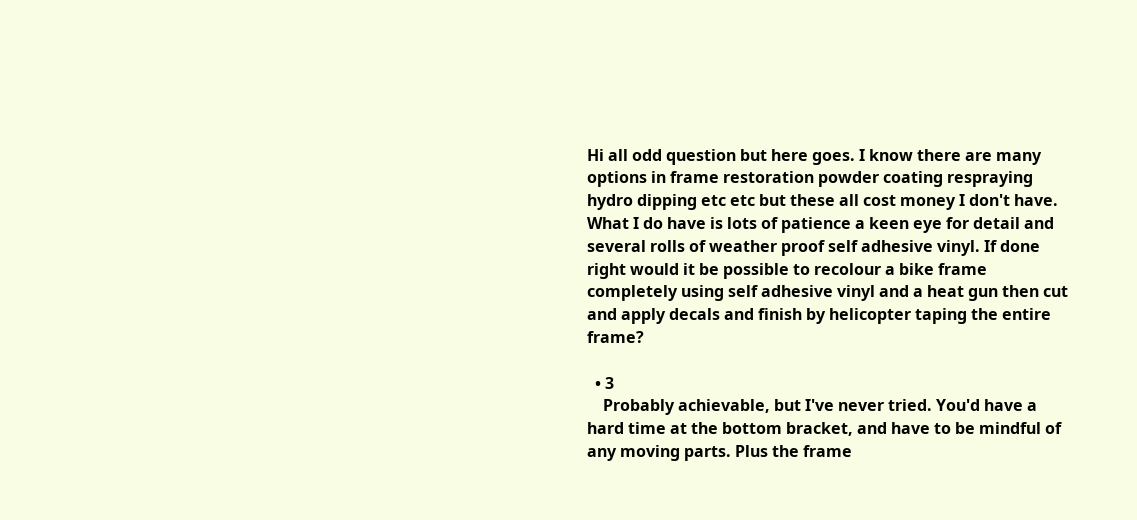Hi all odd question but here goes. I know there are many options in frame restoration powder coating respraying hydro dipping etc etc but these all cost money I don't have. What I do have is lots of patience a keen eye for detail and several rolls of weather proof self adhesive vinyl. If done right would it be possible to recolour a bike frame completely using self adhesive vinyl and a heat gun then cut and apply decals and finish by helicopter taping the entire frame?

  • 3
    Probably achievable, but I've never tried. You'd have a hard time at the bottom bracket, and have to be mindful of any moving parts. Plus the frame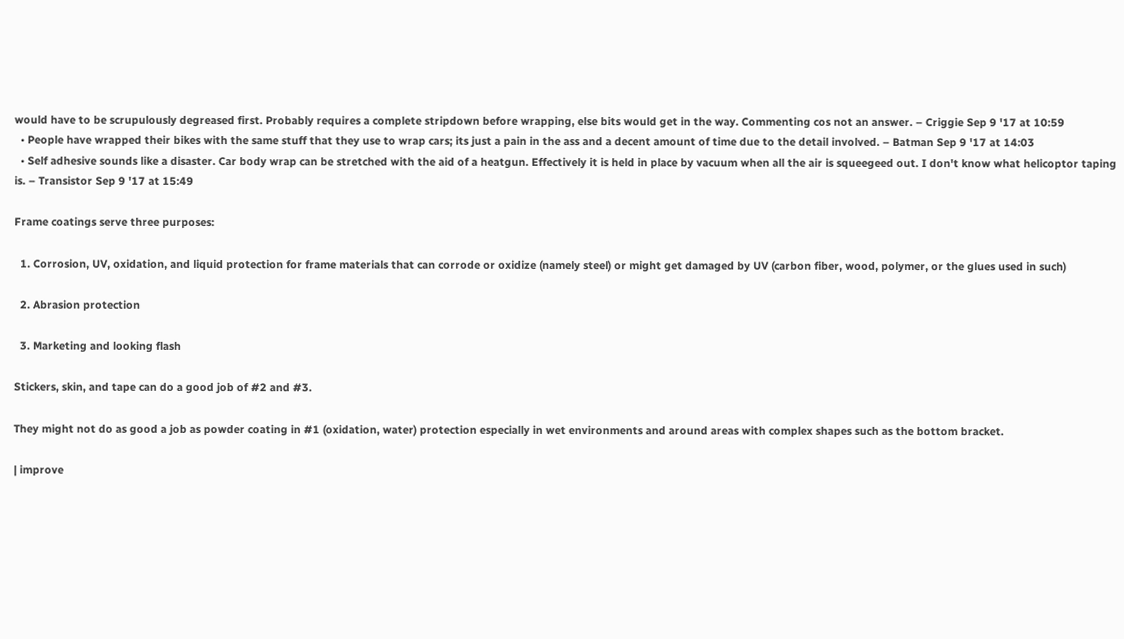would have to be scrupulously degreased first. Probably requires a complete stripdown before wrapping, else bits would get in the way. Commenting cos not an answer. – Criggie Sep 9 '17 at 10:59
  • People have wrapped their bikes with the same stuff that they use to wrap cars; its just a pain in the ass and a decent amount of time due to the detail involved. – Batman Sep 9 '17 at 14:03
  • Self adhesive sounds like a disaster. Car body wrap can be stretched with the aid of a heatgun. Effectively it is held in place by vacuum when all the air is squeegeed out. I don't know what helicoptor taping is. – Transistor Sep 9 '17 at 15:49

Frame coatings serve three purposes:

  1. Corrosion, UV, oxidation, and liquid protection for frame materials that can corrode or oxidize (namely steel) or might get damaged by UV (carbon fiber, wood, polymer, or the glues used in such)

  2. Abrasion protection

  3. Marketing and looking flash

Stickers, skin, and tape can do a good job of #2 and #3.

They might not do as good a job as powder coating in #1 (oxidation, water) protection especially in wet environments and around areas with complex shapes such as the bottom bracket.

| improve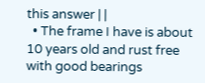this answer | |
  • The frame I have is about 10 years old and rust free with good bearings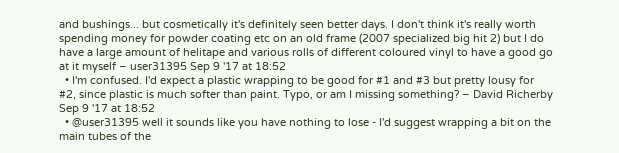and bushings... but cosmetically it's definitely seen better days. I don't think it's really worth spending money for powder coating etc on an old frame (2007 specialized big hit 2) but I do have a large amount of helitape and various rolls of different coloured vinyl to have a good go at it myself – user31395 Sep 9 '17 at 18:52
  • I'm confused. I'd expect a plastic wrapping to be good for #1 and #3 but pretty lousy for #2, since plastic is much softer than paint. Typo, or am I missing something? – David Richerby Sep 9 '17 at 18:52
  • @user31395 well it sounds like you have nothing to lose - I'd suggest wrapping a bit on the main tubes of the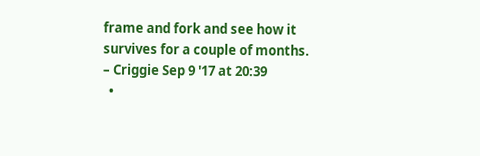frame and fork and see how it survives for a couple of months. – Criggie Sep 9 '17 at 20:39
  •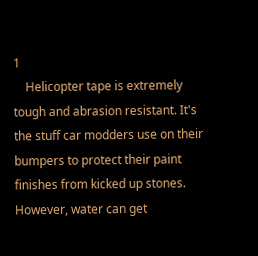1
    Helicopter tape is extremely tough and abrasion resistant. It's the stuff car modders use on their bumpers to protect their paint finishes from kicked up stones. However, water can get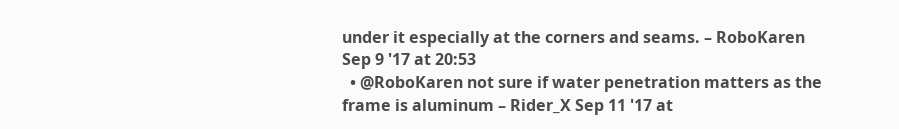under it especially at the corners and seams. – RoboKaren Sep 9 '17 at 20:53
  • @RoboKaren not sure if water penetration matters as the frame is aluminum – Rider_X Sep 11 '17 at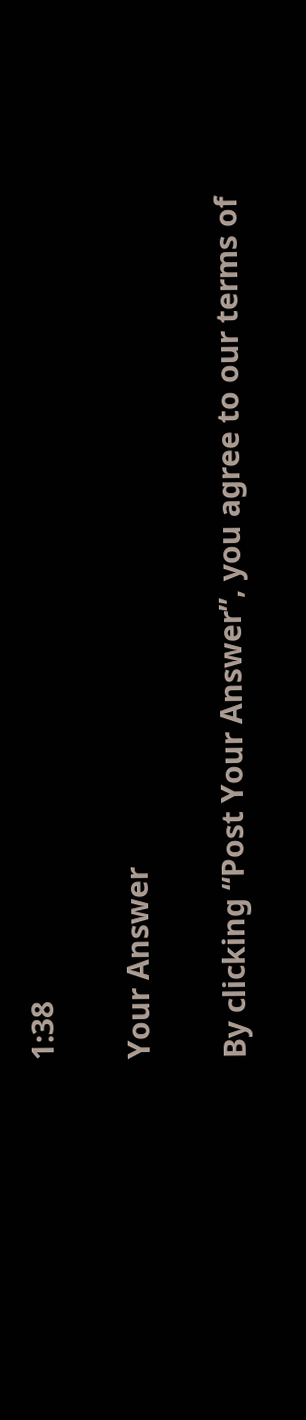1:38

Your Answer

By clicking “Post Your Answer”, you agree to our terms of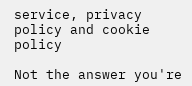service, privacy policy and cookie policy

Not the answer you're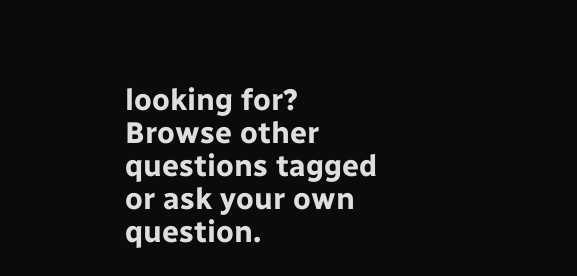looking for? Browse other questions tagged or ask your own question.